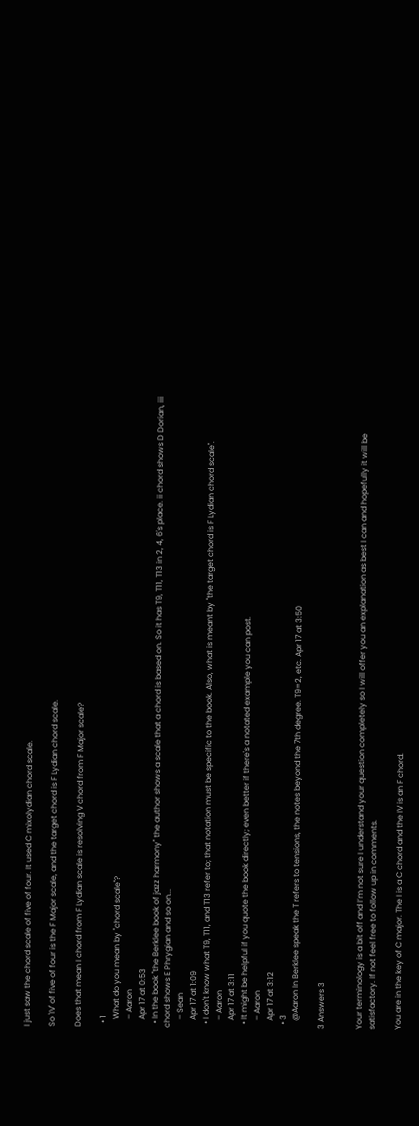I just saw the chord scale of five of four. It used C mixolydian chord scale.

So 'IV' of five of four is the F Major scale, and the target chord is F Lydian chord scale.

Does that mean I chord from F Lydian scale is resolving V chord from F Major scale?

  • 1
    What do you mean by "chord scale"?
    – Aaron
    Apr 17 at 0:53
  • In the book "the Berklee book of jazz harmony" the author shows a scale that a chord is based on. So it has T9, T11, T13 in 2, 4, 6's place. ii chord shows D Dorian, iii chord shows E Phrygian and so on...
    – Sean
    Apr 17 at 1:09
  • I don't know what T9, T11, and T13 refer to; that notation must be specific to the book. Also, what is meant by "the target chord is F Lydian chord scale".
    – Aaron
    Apr 17 at 3:11
  • It might be helpful if you quote the book directly; even better if there's a notated example you can post.
    – Aaron
    Apr 17 at 3:12
  • 3
    @Aaron In Berklee speak the T refers to tensions, the notes beyond the 7th degree. T9=2, etc. Apr 17 at 3:50

3 Answers 3


Your terminology is a bit off and I’m not sure I understand your question completely so I will offer you an explanation as best I can and hopefully it will be satisfactory. If not feel free to follow up in comments.

You are in the key of C major. The I is a C chord and the IV is an F chord.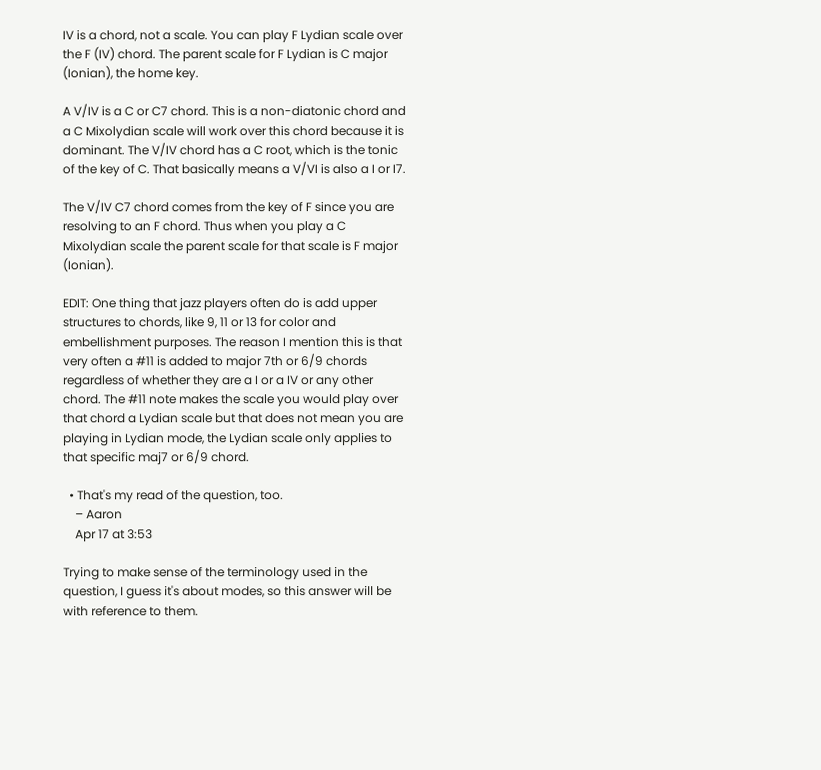IV is a chord, not a scale. You can play F Lydian scale over the F (IV) chord. The parent scale for F Lydian is C major (Ionian), the home key.

A V/IV is a C or C7 chord. This is a non-diatonic chord and a C Mixolydian scale will work over this chord because it is dominant. The V/IV chord has a C root, which is the tonic of the key of C. That basically means a V/VI is also a I or I7.

The V/IV C7 chord comes from the key of F since you are resolving to an F chord. Thus when you play a C Mixolydian scale the parent scale for that scale is F major (Ionian).

EDIT: One thing that jazz players often do is add upper structures to chords, like 9, 11 or 13 for color and embellishment purposes. The reason I mention this is that very often a #11 is added to major 7th or 6/9 chords regardless of whether they are a I or a IV or any other chord. The #11 note makes the scale you would play over that chord a Lydian scale but that does not mean you are playing in Lydian mode, the Lydian scale only applies to that specific maj7 or 6/9 chord.

  • That's my read of the question, too.
    – Aaron
    Apr 17 at 3:53

Trying to make sense of the terminology used in the question, I guess it's about modes, so this answer will be with reference to them.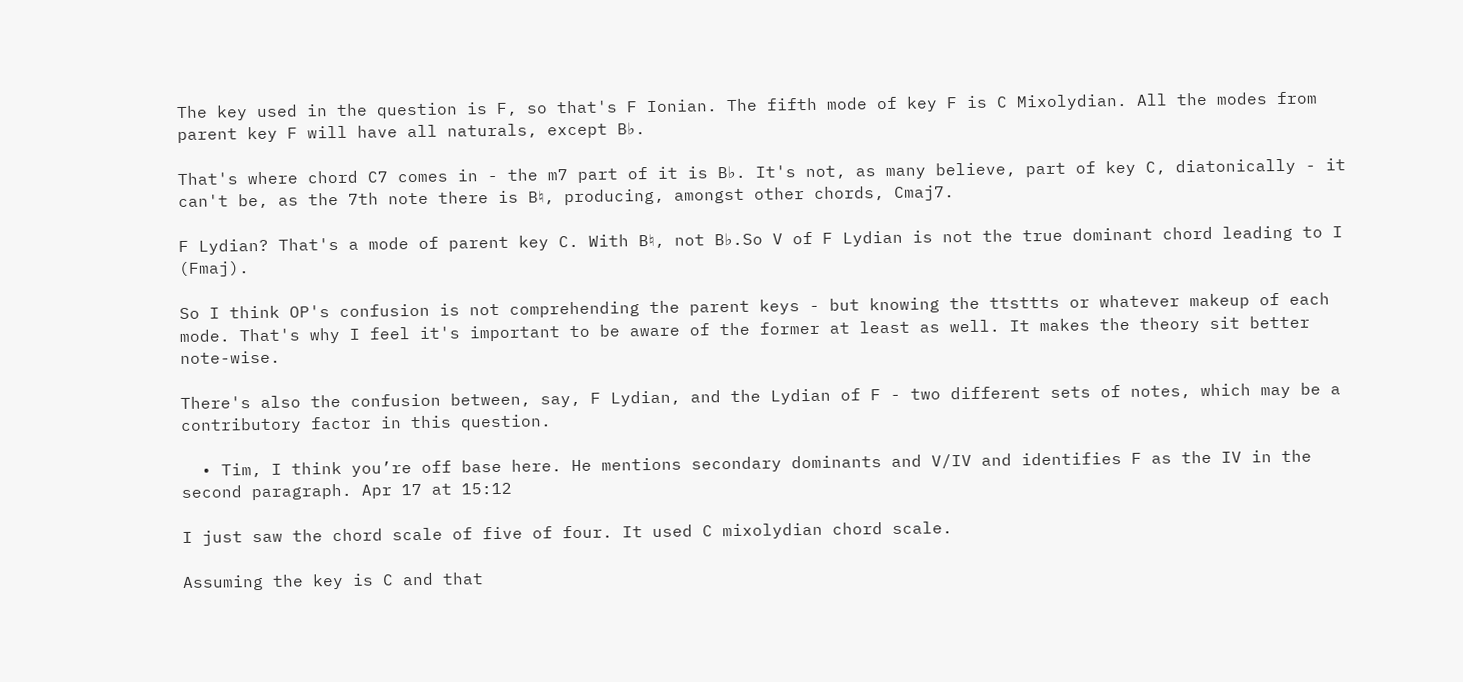The key used in the question is F, so that's F Ionian. The fifth mode of key F is C Mixolydian. All the modes from parent key F will have all naturals, except B♭.

That's where chord C7 comes in - the m7 part of it is B♭. It's not, as many believe, part of key C, diatonically - it can't be, as the 7th note there is B♮, producing, amongst other chords, Cmaj7.

F Lydian? That's a mode of parent key C. With B♮, not B♭.So V of F Lydian is not the true dominant chord leading to I (Fmaj).

So I think OP's confusion is not comprehending the parent keys - but knowing the ttsttts or whatever makeup of each mode. That's why I feel it's important to be aware of the former at least as well. It makes the theory sit better note-wise.

There's also the confusion between, say, F Lydian, and the Lydian of F - two different sets of notes, which may be a contributory factor in this question.

  • Tim, I think you’re off base here. He mentions secondary dominants and V/IV and identifies F as the IV in the second paragraph. Apr 17 at 15:12

I just saw the chord scale of five of four. It used C mixolydian chord scale.

Assuming the key is C and that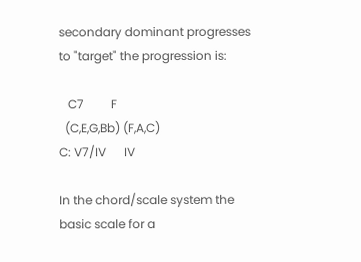secondary dominant progresses to "target" the progression is:

   C7         F
  (C,E,G,Bb) (F,A,C)
C: V7/IV      IV

In the chord/scale system the basic scale for a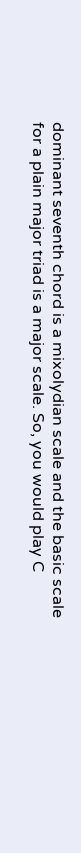dominant seventh chord is a mixolydian scale and the basic scale for a plain major triad is a major scale. So, you would play C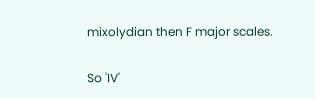mixolydian then F major scales.

So 'IV'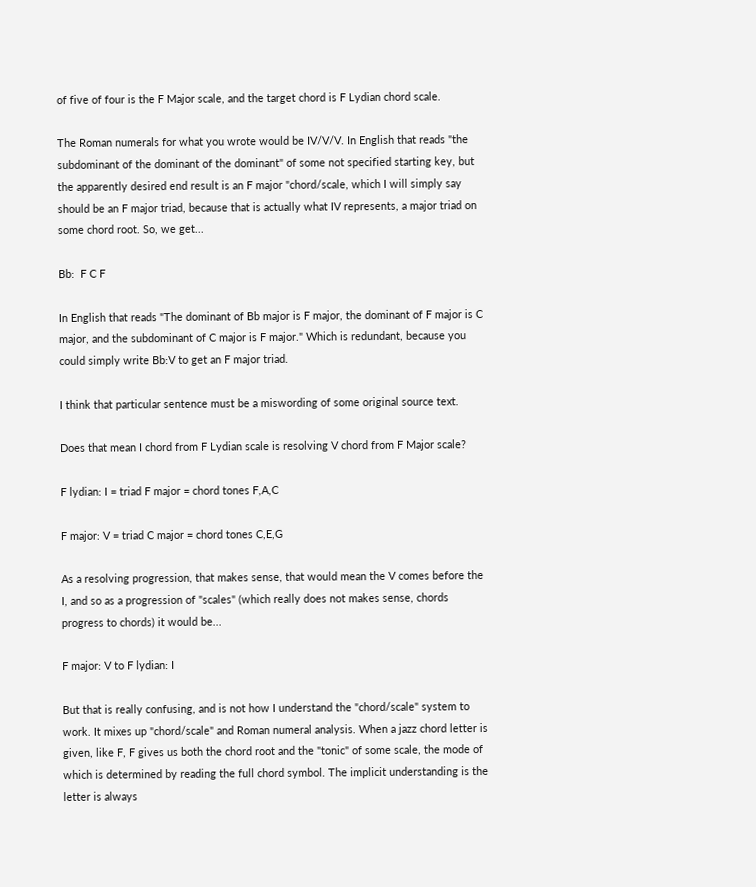of five of four is the F Major scale, and the target chord is F Lydian chord scale.

The Roman numerals for what you wrote would be IV/V/V. In English that reads "the subdominant of the dominant of the dominant" of some not specified starting key, but the apparently desired end result is an F major "chord/scale, which I will simply say should be an F major triad, because that is actually what IV represents, a major triad on some chord root. So, we get...

Bb:  F C F

In English that reads "The dominant of Bb major is F major, the dominant of F major is C major, and the subdominant of C major is F major." Which is redundant, because you could simply write Bb:V to get an F major triad.

I think that particular sentence must be a miswording of some original source text.

Does that mean I chord from F Lydian scale is resolving V chord from F Major scale?

F lydian: I = triad F major = chord tones F,A,C

F major: V = triad C major = chord tones C,E,G

As a resolving progression, that makes sense, that would mean the V comes before the I, and so as a progression of "scales" (which really does not makes sense, chords progress to chords) it would be...

F major: V to F lydian: I

But that is really confusing, and is not how I understand the "chord/scale" system to work. It mixes up "chord/scale" and Roman numeral analysis. When a jazz chord letter is given, like F, F gives us both the chord root and the "tonic" of some scale, the mode of which is determined by reading the full chord symbol. The implicit understanding is the letter is always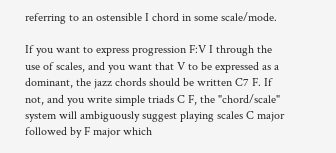referring to an ostensible I chord in some scale/mode.

If you want to express progression F:V I through the use of scales, and you want that V to be expressed as a dominant, the jazz chords should be written C7 F. If not, and you write simple triads C F, the "chord/scale" system will ambiguously suggest playing scales C major followed by F major which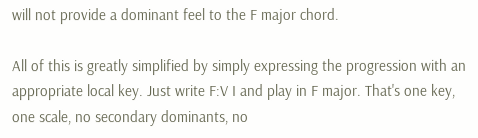will not provide a dominant feel to the F major chord.

All of this is greatly simplified by simply expressing the progression with an appropriate local key. Just write F:V I and play in F major. That's one key, one scale, no secondary dominants, no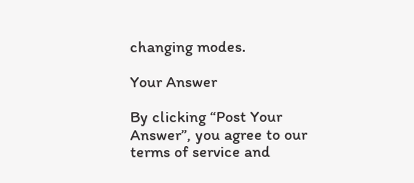changing modes.

Your Answer

By clicking “Post Your Answer”, you agree to our terms of service and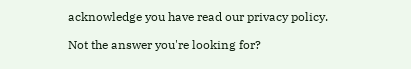acknowledge you have read our privacy policy.

Not the answer you're looking for?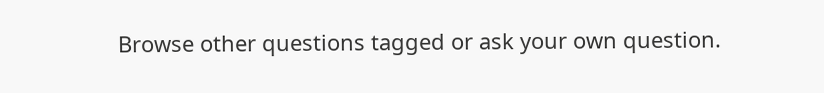Browse other questions tagged or ask your own question.